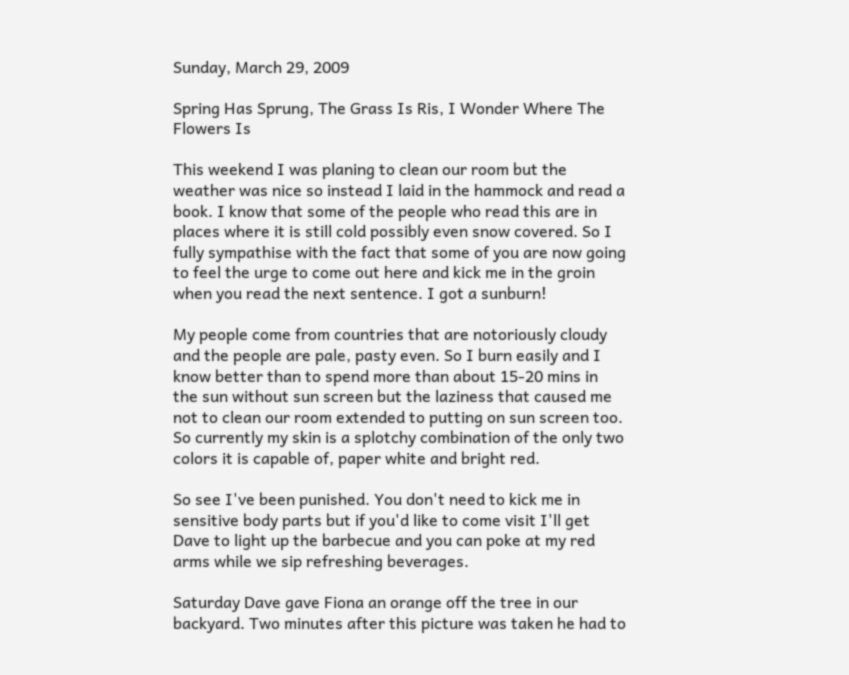Sunday, March 29, 2009

Spring Has Sprung, The Grass Is Ris, I Wonder Where The Flowers Is

This weekend I was planing to clean our room but the weather was nice so instead I laid in the hammock and read a book. I know that some of the people who read this are in places where it is still cold possibly even snow covered. So I fully sympathise with the fact that some of you are now going to feel the urge to come out here and kick me in the groin when you read the next sentence. I got a sunburn!

My people come from countries that are notoriously cloudy and the people are pale, pasty even. So I burn easily and I know better than to spend more than about 15-20 mins in the sun without sun screen but the laziness that caused me not to clean our room extended to putting on sun screen too. So currently my skin is a splotchy combination of the only two colors it is capable of, paper white and bright red.

So see I've been punished. You don't need to kick me in sensitive body parts but if you'd like to come visit I'll get Dave to light up the barbecue and you can poke at my red arms while we sip refreshing beverages.

Saturday Dave gave Fiona an orange off the tree in our backyard. Two minutes after this picture was taken he had to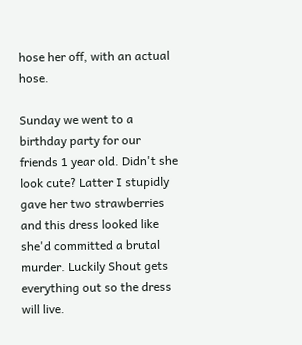hose her off, with an actual hose.

Sunday we went to a birthday party for our friends 1 year old. Didn't she look cute? Latter I stupidly gave her two strawberries and this dress looked like she'd committed a brutal murder. Luckily Shout gets everything out so the dress will live.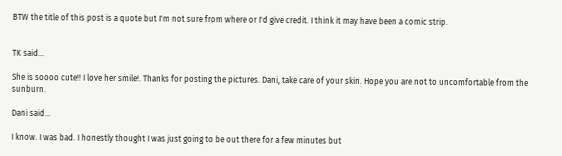BTW the title of this post is a quote but I'm not sure from where or I'd give credit. I think it may have been a comic strip.


TK said...

She is soooo cute!! I love her smile!. Thanks for posting the pictures. Dani, take care of your skin. Hope you are not to uncomfortable from the sunburn.

Dani said...

I know. I was bad. I honestly thought I was just going to be out there for a few minutes but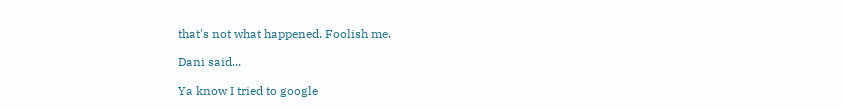that's not what happened. Foolish me.

Dani said...

Ya know I tried to google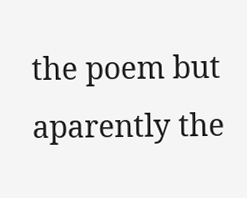the poem but aparently the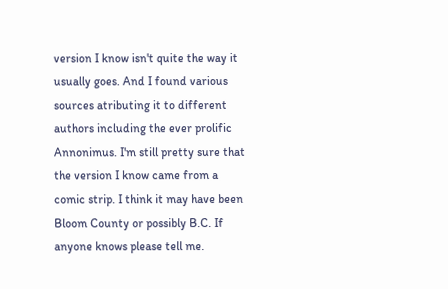version I know isn't quite the way it usually goes. And I found various sources atributing it to different authors including the ever prolific Annonimus. I'm still pretty sure that the version I know came from a comic strip. I think it may have been Bloom County or possibly B.C. If anyone knows please tell me.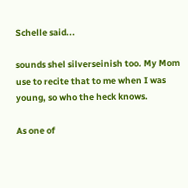Schelle said...

sounds shel silverseinish too. My Mom use to recite that to me when I was young, so who the heck knows.

As one of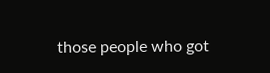those people who got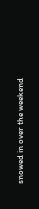snowed in over the weekend